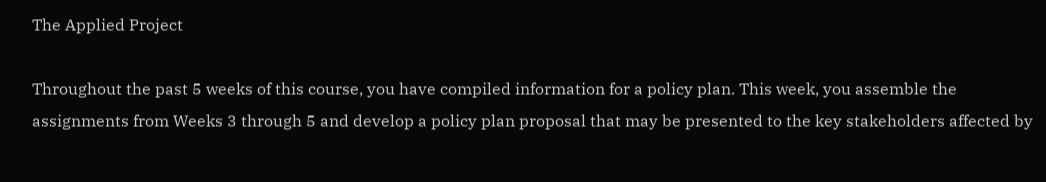The Applied Project

Throughout the past 5 weeks of this course, you have compiled information for a policy plan. This week, you assemble the assignments from Weeks 3 through 5 and develop a policy plan proposal that may be presented to the key stakeholders affected by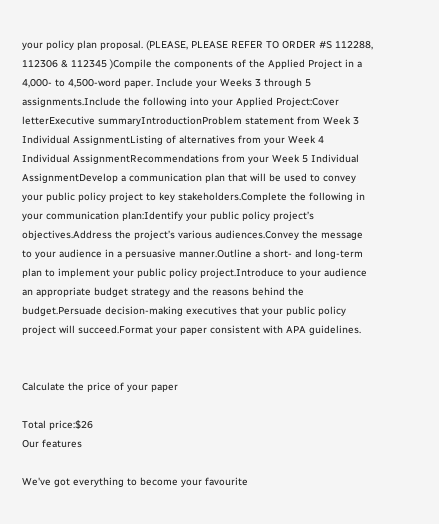your policy plan proposal. (PLEASE, PLEASE REFER TO ORDER #S 112288, 112306 & 112345 )Compile the components of the Applied Project in a 4,000- to 4,500-word paper. Include your Weeks 3 through 5 assignments.Include the following into your Applied Project:Cover letterExecutive summaryIntroductionProblem statement from Week 3 Individual AssignmentListing of alternatives from your Week 4 Individual AssignmentRecommendations from your Week 5 Individual AssignmentDevelop a communication plan that will be used to convey your public policy project to key stakeholders.Complete the following in your communication plan:Identify your public policy project’s objectives.Address the project’s various audiences.Convey the message to your audience in a persuasive manner.Outline a short- and long-term plan to implement your public policy project.Introduce to your audience an appropriate budget strategy and the reasons behind the budget.Persuade decision-making executives that your public policy project will succeed.Format your paper consistent with APA guidelines.


Calculate the price of your paper

Total price:$26
Our features

We've got everything to become your favourite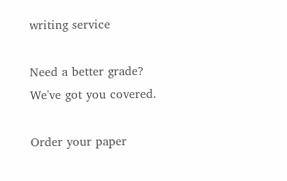writing service

Need a better grade?
We've got you covered.

Order your paper